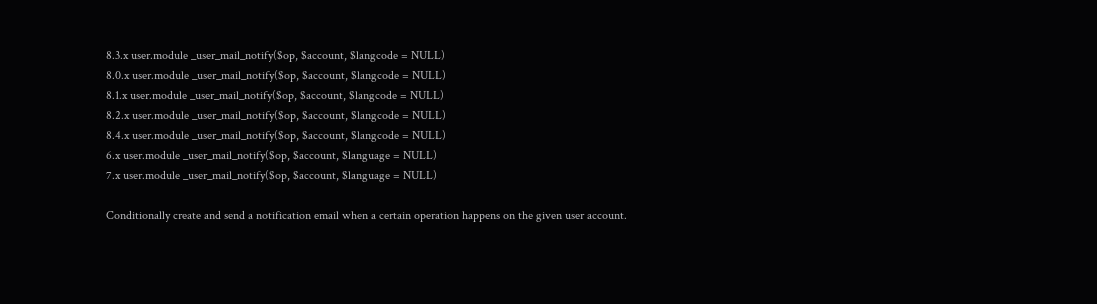8.3.x user.module _user_mail_notify($op, $account, $langcode = NULL)
8.0.x user.module _user_mail_notify($op, $account, $langcode = NULL)
8.1.x user.module _user_mail_notify($op, $account, $langcode = NULL)
8.2.x user.module _user_mail_notify($op, $account, $langcode = NULL)
8.4.x user.module _user_mail_notify($op, $account, $langcode = NULL)
6.x user.module _user_mail_notify($op, $account, $language = NULL)
7.x user.module _user_mail_notify($op, $account, $language = NULL)

Conditionally create and send a notification email when a certain operation happens on the given user account.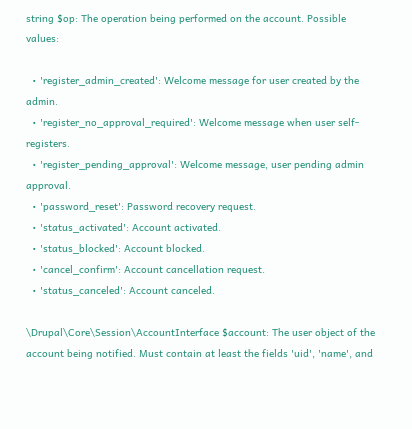string $op: The operation being performed on the account. Possible values:

  • 'register_admin_created': Welcome message for user created by the admin.
  • 'register_no_approval_required': Welcome message when user self-registers.
  • 'register_pending_approval': Welcome message, user pending admin approval.
  • 'password_reset': Password recovery request.
  • 'status_activated': Account activated.
  • 'status_blocked': Account blocked.
  • 'cancel_confirm': Account cancellation request.
  • 'status_canceled': Account canceled.

\Drupal\Core\Session\AccountInterface $account: The user object of the account being notified. Must contain at least the fields 'uid', 'name', and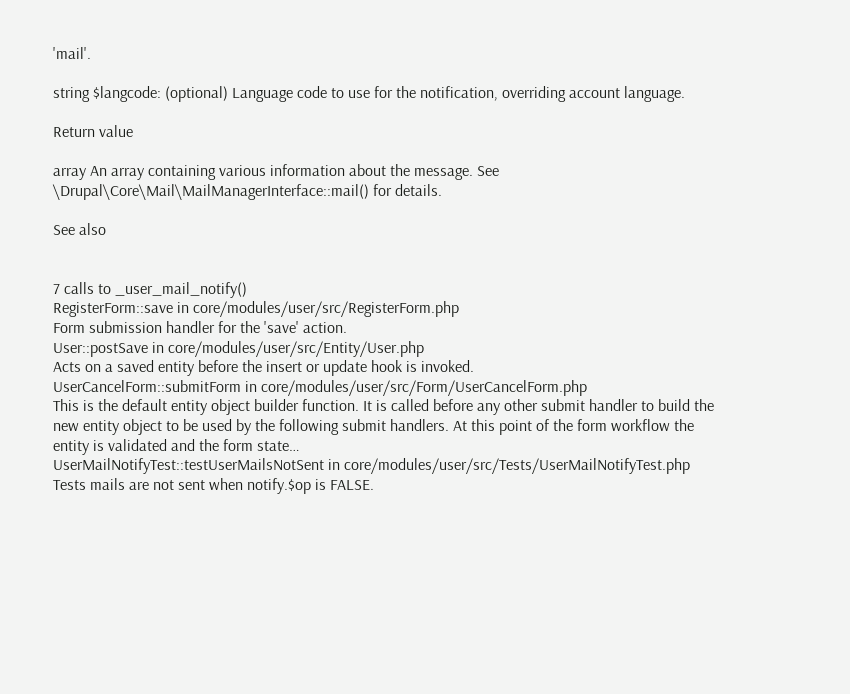'mail'.

string $langcode: (optional) Language code to use for the notification, overriding account language.

Return value

array An array containing various information about the message. See \Drupal\Core\Mail\MailManagerInterface::mail() for details.

See also


7 calls to _user_mail_notify()
RegisterForm::save in core/modules/user/src/RegisterForm.php
Form submission handler for the 'save' action.
User::postSave in core/modules/user/src/Entity/User.php
Acts on a saved entity before the insert or update hook is invoked.
UserCancelForm::submitForm in core/modules/user/src/Form/UserCancelForm.php
This is the default entity object builder function. It is called before any other submit handler to build the new entity object to be used by the following submit handlers. At this point of the form workflow the entity is validated and the form state…
UserMailNotifyTest::testUserMailsNotSent in core/modules/user/src/Tests/UserMailNotifyTest.php
Tests mails are not sent when notify.$op is FALSE.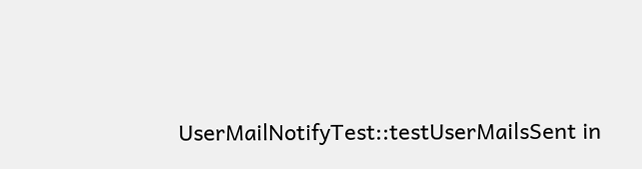UserMailNotifyTest::testUserMailsSent in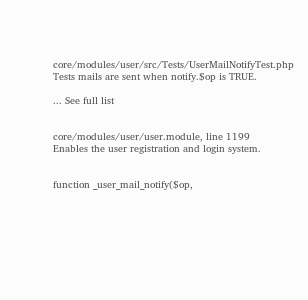core/modules/user/src/Tests/UserMailNotifyTest.php
Tests mails are sent when notify.$op is TRUE.

... See full list


core/modules/user/user.module, line 1199
Enables the user registration and login system.


function _user_mail_notify($op,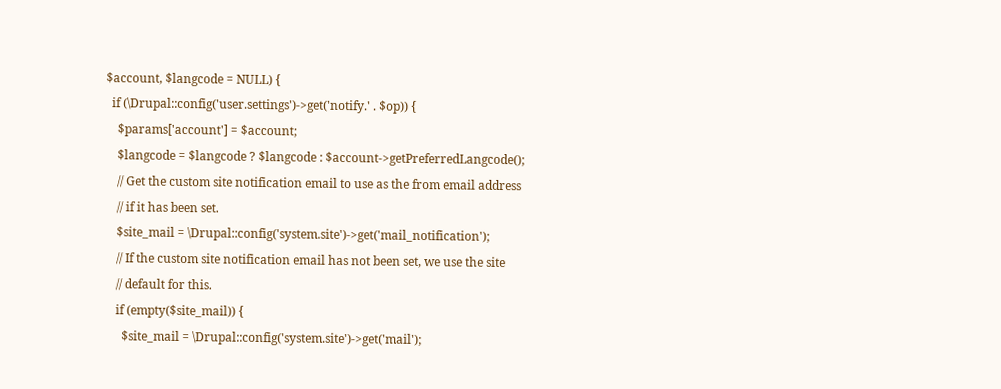$account, $langcode = NULL) {
  if (\Drupal::config('user.settings')->get('notify.' . $op)) {
    $params['account'] = $account;
    $langcode = $langcode ? $langcode : $account->getPreferredLangcode();
    // Get the custom site notification email to use as the from email address
    // if it has been set.
    $site_mail = \Drupal::config('system.site')->get('mail_notification');
    // If the custom site notification email has not been set, we use the site
    // default for this.
    if (empty($site_mail)) {
      $site_mail = \Drupal::config('system.site')->get('mail');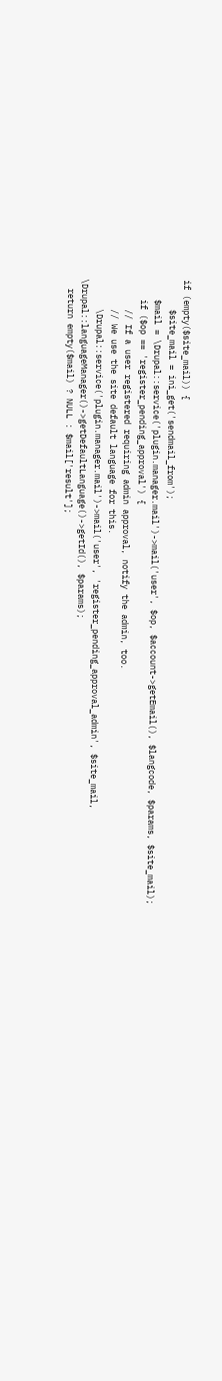if (empty($site_mail)) {
      $site_mail = ini_get('sendmail_from');
    $mail = \Drupal::service('plugin.manager.mail')->mail('user', $op, $account->getEmail(), $langcode, $params, $site_mail);
    if ($op == 'register_pending_approval') {
      // If a user registered requiring admin approval, notify the admin, too.
      // We use the site default language for this.
      \Drupal::service('plugin.manager.mail')->mail('user', 'register_pending_approval_admin', $site_mail, \Drupal::languageManager()->getDefaultLanguage()->getId(), $params);
  return empty($mail) ? NULL : $mail['result'];